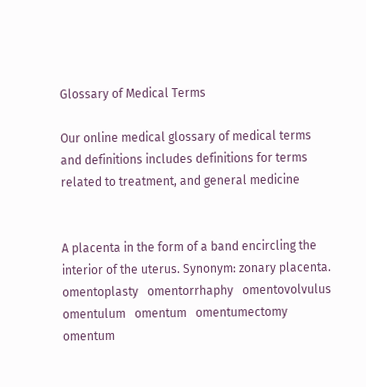Glossary of Medical Terms

Our online medical glossary of medical terms and definitions includes definitions for terms related to treatment, and general medicine


A placenta in the form of a band encircling the interior of the uterus. Synonym: zonary placenta.
omentoplasty   omentorrhaphy   omentovolvulus   omentulum   omentum   omentumectomy   omentum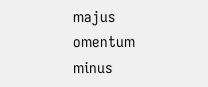majus   omentum minus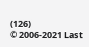(126)
© 2006-2021 Last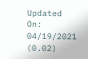Updated On: 04/19/2021 (0.02)